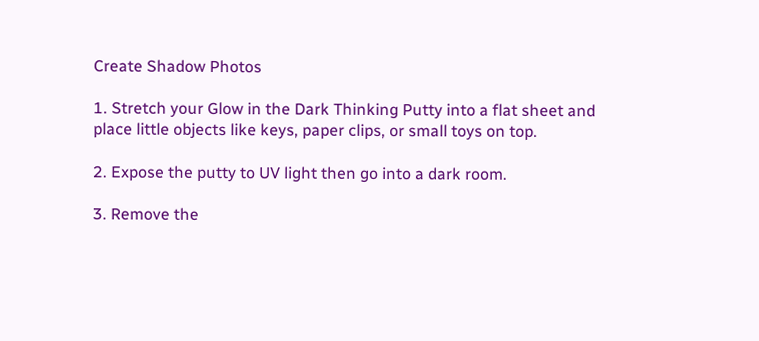Create Shadow Photos

1. Stretch your Glow in the Dark Thinking Putty into a flat sheet and place little objects like keys, paper clips, or small toys on top.

2. Expose the putty to UV light then go into a dark room.

3. Remove the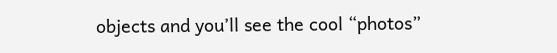objects and you’ll see the cool “photos”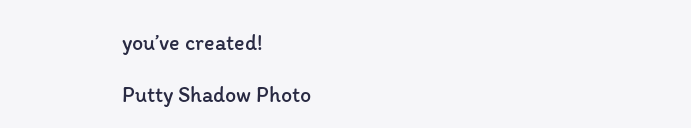you’ve created!

Putty Shadow Photo